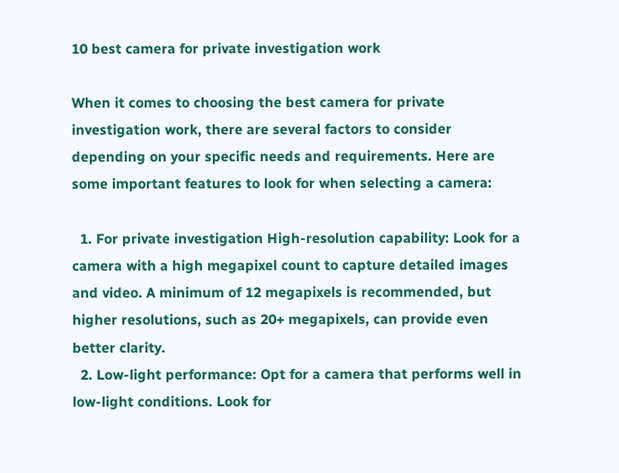10 best camera for private investigation work

When it comes to choosing the best camera for private investigation work, there are several factors to consider depending on your specific needs and requirements. Here are some important features to look for when selecting a camera:

  1. For private investigation High-resolution capability: Look for a camera with a high megapixel count to capture detailed images and video. A minimum of 12 megapixels is recommended, but higher resolutions, such as 20+ megapixels, can provide even better clarity.
  2. Low-light performance: Opt for a camera that performs well in low-light conditions. Look for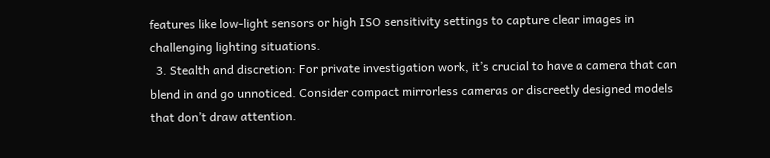features like low-light sensors or high ISO sensitivity settings to capture clear images in challenging lighting situations.
  3. Stealth and discretion: For private investigation work, it’s crucial to have a camera that can blend in and go unnoticed. Consider compact mirrorless cameras or discreetly designed models that don’t draw attention.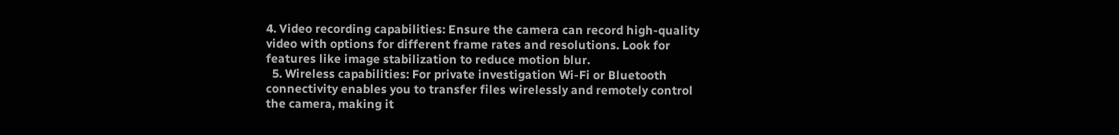4. Video recording capabilities: Ensure the camera can record high-quality video with options for different frame rates and resolutions. Look for features like image stabilization to reduce motion blur.
  5. Wireless capabilities: For private investigation Wi-Fi or Bluetooth connectivity enables you to transfer files wirelessly and remotely control the camera, making it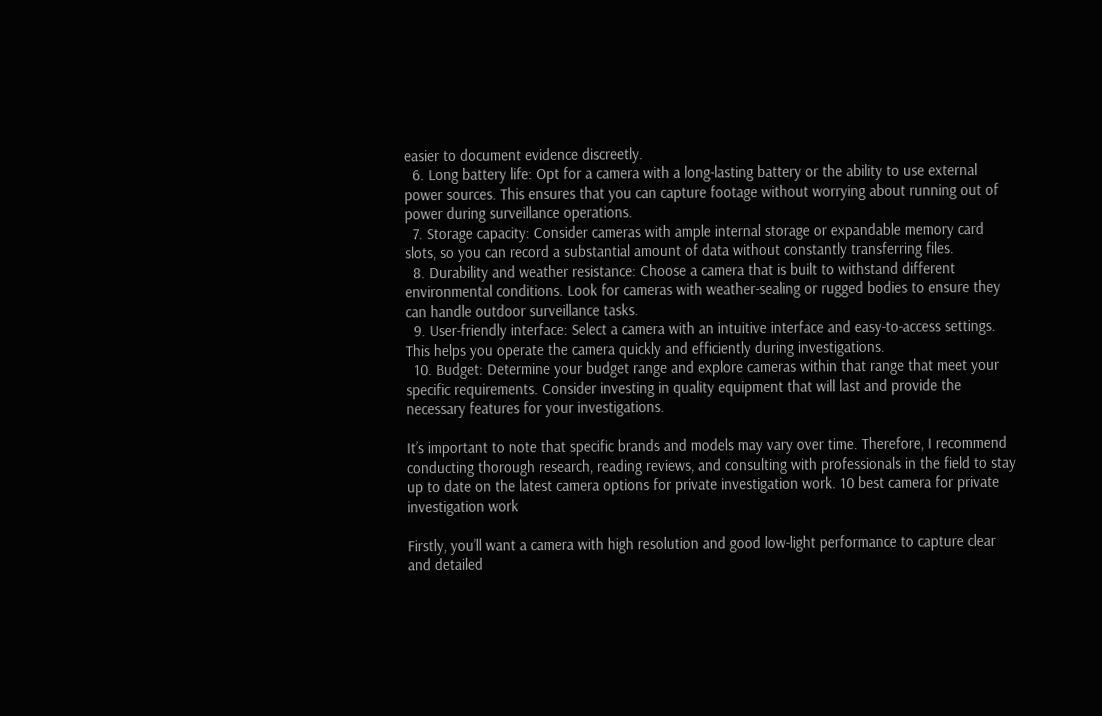easier to document evidence discreetly.
  6. Long battery life: Opt for a camera with a long-lasting battery or the ability to use external power sources. This ensures that you can capture footage without worrying about running out of power during surveillance operations.
  7. Storage capacity: Consider cameras with ample internal storage or expandable memory card slots, so you can record a substantial amount of data without constantly transferring files.
  8. Durability and weather resistance: Choose a camera that is built to withstand different environmental conditions. Look for cameras with weather-sealing or rugged bodies to ensure they can handle outdoor surveillance tasks.
  9. User-friendly interface: Select a camera with an intuitive interface and easy-to-access settings. This helps you operate the camera quickly and efficiently during investigations.
  10. Budget: Determine your budget range and explore cameras within that range that meet your specific requirements. Consider investing in quality equipment that will last and provide the necessary features for your investigations.

It’s important to note that specific brands and models may vary over time. Therefore, I recommend conducting thorough research, reading reviews, and consulting with professionals in the field to stay up to date on the latest camera options for private investigation work. 10 best camera for private investigation work

Firstly, you’ll want a camera with high resolution and good low-light performance to capture clear and detailed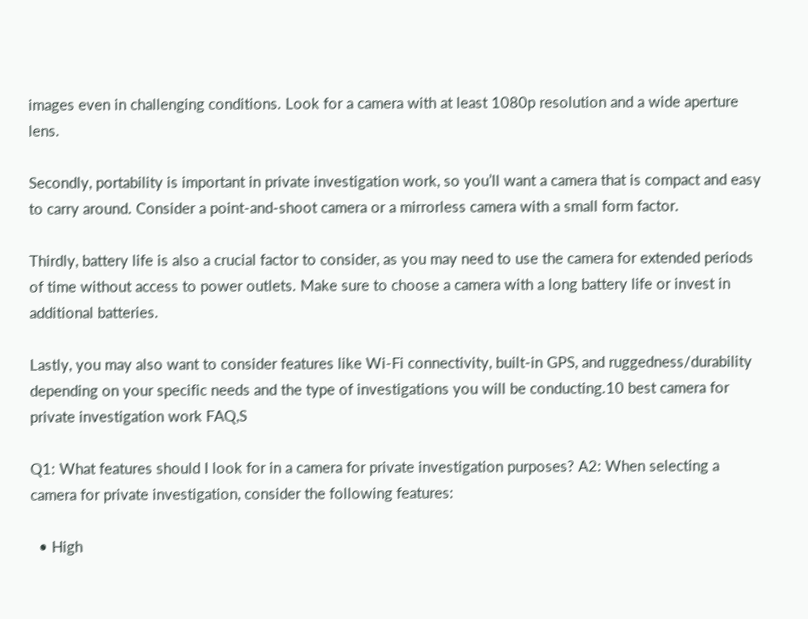images even in challenging conditions. Look for a camera with at least 1080p resolution and a wide aperture lens.

Secondly, portability is important in private investigation work, so you’ll want a camera that is compact and easy to carry around. Consider a point-and-shoot camera or a mirrorless camera with a small form factor.

Thirdly, battery life is also a crucial factor to consider, as you may need to use the camera for extended periods of time without access to power outlets. Make sure to choose a camera with a long battery life or invest in additional batteries.

Lastly, you may also want to consider features like Wi-Fi connectivity, built-in GPS, and ruggedness/durability depending on your specific needs and the type of investigations you will be conducting.10 best camera for private investigation work FAQ,S

Q1: What features should I look for in a camera for private investigation purposes? A2: When selecting a camera for private investigation, consider the following features:

  • High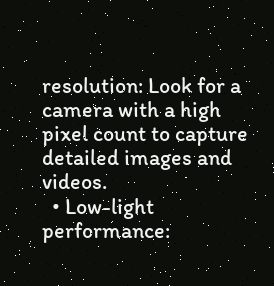resolution: Look for a camera with a high pixel count to capture detailed images and videos.
  • Low-light performance: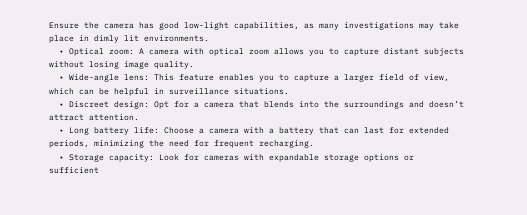Ensure the camera has good low-light capabilities, as many investigations may take place in dimly lit environments.
  • Optical zoom: A camera with optical zoom allows you to capture distant subjects without losing image quality.
  • Wide-angle lens: This feature enables you to capture a larger field of view, which can be helpful in surveillance situations.
  • Discreet design: Opt for a camera that blends into the surroundings and doesn’t attract attention.
  • Long battery life: Choose a camera with a battery that can last for extended periods, minimizing the need for frequent recharging.
  • Storage capacity: Look for cameras with expandable storage options or sufficient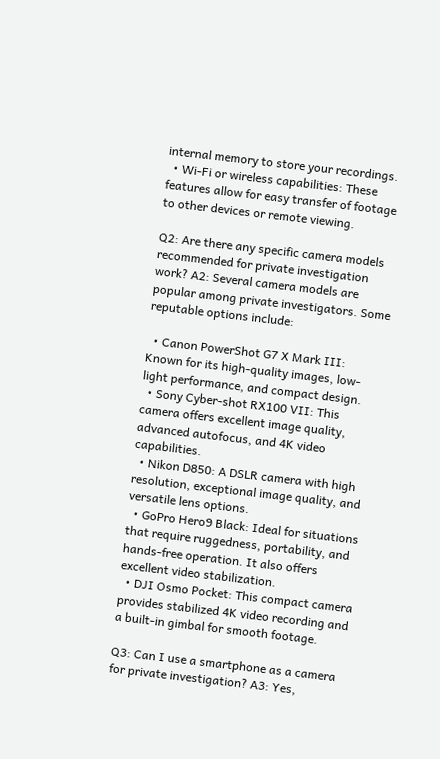internal memory to store your recordings.
  • Wi-Fi or wireless capabilities: These features allow for easy transfer of footage to other devices or remote viewing.

Q2: Are there any specific camera models recommended for private investigation work? A2: Several camera models are popular among private investigators. Some reputable options include:

  • Canon PowerShot G7 X Mark III: Known for its high-quality images, low-light performance, and compact design.
  • Sony Cyber-shot RX100 VII: This camera offers excellent image quality, advanced autofocus, and 4K video capabilities.
  • Nikon D850: A DSLR camera with high resolution, exceptional image quality, and versatile lens options.
  • GoPro Hero9 Black: Ideal for situations that require ruggedness, portability, and hands-free operation. It also offers excellent video stabilization.
  • DJI Osmo Pocket: This compact camera provides stabilized 4K video recording and a built-in gimbal for smooth footage.

Q3: Can I use a smartphone as a camera for private investigation? A3: Yes,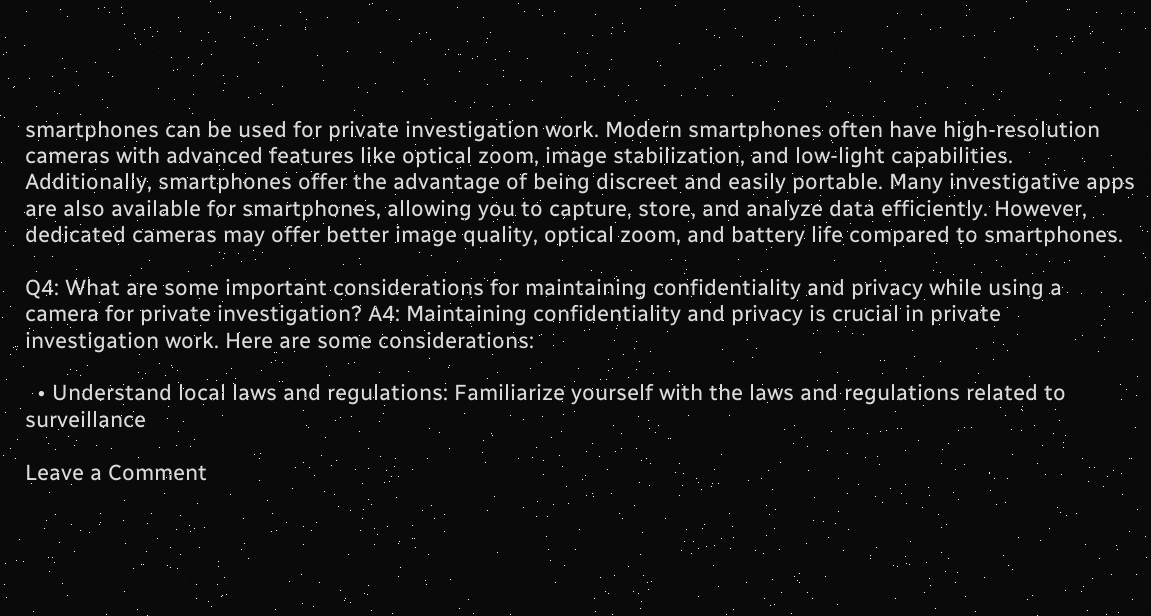smartphones can be used for private investigation work. Modern smartphones often have high-resolution cameras with advanced features like optical zoom, image stabilization, and low-light capabilities. Additionally, smartphones offer the advantage of being discreet and easily portable. Many investigative apps are also available for smartphones, allowing you to capture, store, and analyze data efficiently. However, dedicated cameras may offer better image quality, optical zoom, and battery life compared to smartphones.

Q4: What are some important considerations for maintaining confidentiality and privacy while using a camera for private investigation? A4: Maintaining confidentiality and privacy is crucial in private investigation work. Here are some considerations:

  • Understand local laws and regulations: Familiarize yourself with the laws and regulations related to surveillance

Leave a Comment